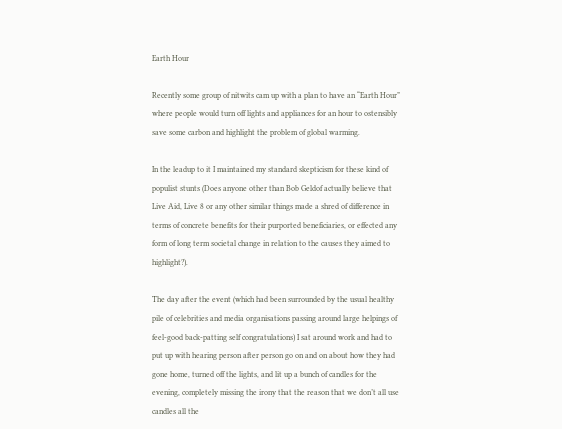Earth Hour

Recently some group of nitwits cam up with a plan to have an “Earth Hour” where people would turn off lights and appliances for an hour to ostensibly save some carbon and highlight the problem of global warming.

In the leadup to it I maintained my standard skepticism for these kind of populist stunts (Does anyone other than Bob Geldof actually believe that Live Aid, Live 8 or any other similar things made a shred of difference in terms of concrete benefits for their purported beneficiaries, or effected any form of long term societal change in relation to the causes they aimed to highlight?).

The day after the event (which had been surrounded by the usual healthy pile of celebrities and media organisations passing around large helpings of feel-good back-patting self congratulations) I sat around work and had to put up with hearing person after person go on and on about how they had gone home, turned off the lights, and lit up a bunch of candles for the evening, completely missing the irony that the reason that we don’t all use candles all the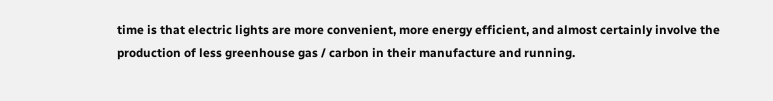time is that electric lights are more convenient, more energy efficient, and almost certainly involve the production of less greenhouse gas / carbon in their manufacture and running.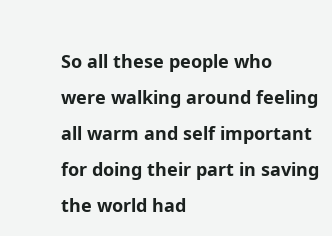So all these people who were walking around feeling all warm and self important for doing their part in saving the world had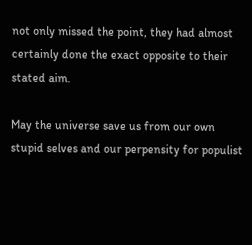not only missed the point, they had almost certainly done the exact opposite to their stated aim.

May the universe save us from our own stupid selves and our perpensity for populist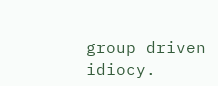group driven idiocy.